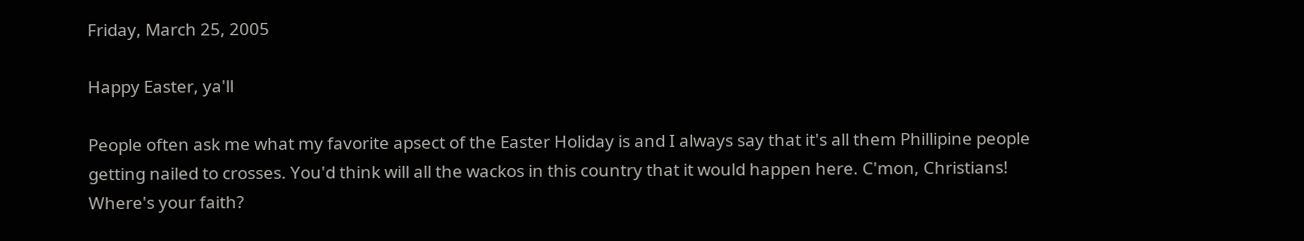Friday, March 25, 2005

Happy Easter, ya'll

People often ask me what my favorite apsect of the Easter Holiday is and I always say that it's all them Phillipine people getting nailed to crosses. You'd think will all the wackos in this country that it would happen here. C'mon, Christians! Where's your faith?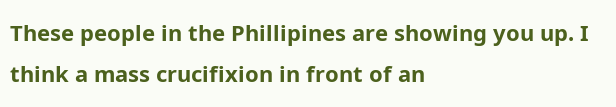These people in the Phillipines are showing you up. I think a mass crucifixion in front of an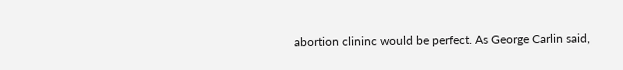abortion clininc would be perfect. As George Carlin said,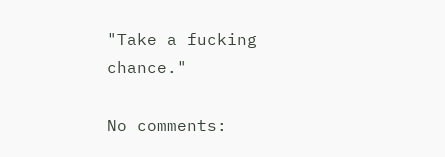"Take a fucking chance."

No comments: